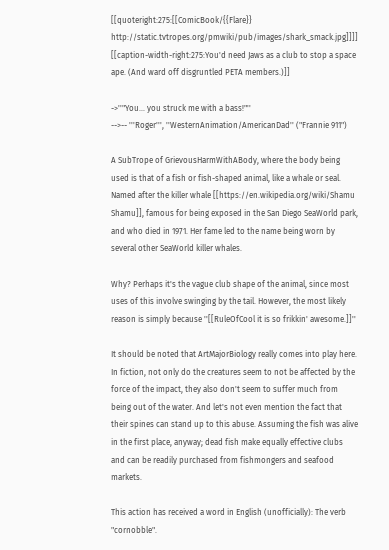[[quoteright:275:[[ComicBook/{{Flare}} http://static.tvtropes.org/pmwiki/pub/images/shark_smack.jpg]]]]
[[caption-width-right:275:You'd need Jaws as a club to stop a space ape. (And ward off disgruntled PETA members.)]]

->''"You... you struck me with a bass!"''
-->-- '''Roger''', ''WesternAnimation/AmericanDad'' ("Frannie 911")

A SubTrope of GrievousHarmWithABody, where the body being used is that of a fish or fish-shaped animal, like a whale or seal. Named after the killer whale [[https://en.wikipedia.org/wiki/Shamu Shamu]], famous for being exposed in the San Diego SeaWorld park, and who died in 1971. Her fame led to the name being worn by several other SeaWorld killer whales.

Why? Perhaps it's the vague club shape of the animal, since most uses of this involve swinging by the tail. However, the most likely reason is simply because ''[[RuleOfCool it is so frikkin' awesome.]]''

It should be noted that ArtMajorBiology really comes into play here. In fiction, not only do the creatures seem to not be affected by the force of the impact, they also don't seem to suffer much from being out of the water. And let's not even mention the fact that their spines can stand up to this abuse. Assuming the fish was alive in the first place, anyway; dead fish make equally effective clubs and can be readily purchased from fishmongers and seafood markets.

This action has received a word in English (unofficially): The verb "cornobble".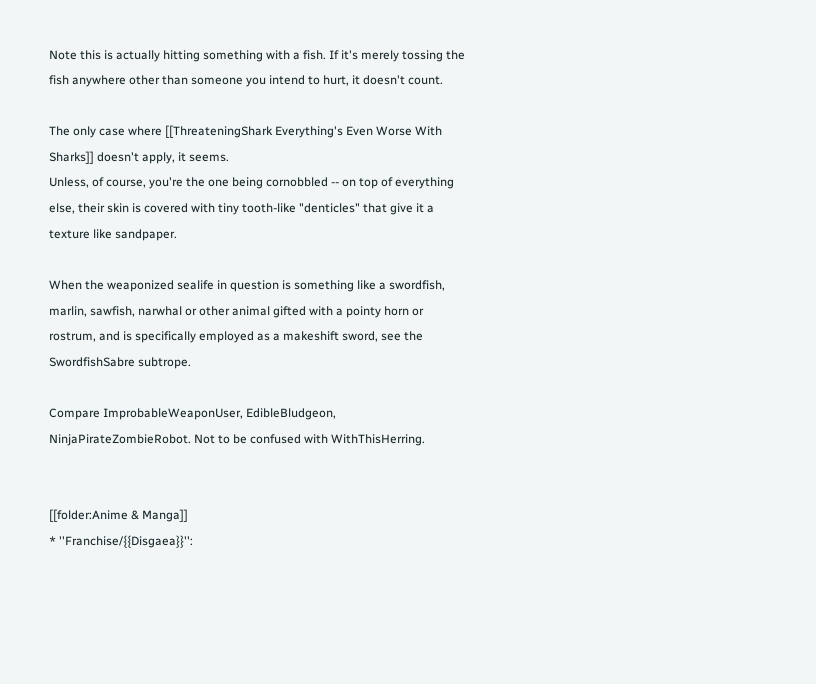Note this is actually hitting something with a fish. If it's merely tossing the fish anywhere other than someone you intend to hurt, it doesn't count.

The only case where [[ThreateningShark Everything's Even Worse With Sharks]] doesn't apply, it seems.
Unless, of course, you're the one being cornobbled -- on top of everything else, their skin is covered with tiny tooth-like "denticles" that give it a texture like sandpaper.

When the weaponized sealife in question is something like a swordfish, marlin, sawfish, narwhal or other animal gifted with a pointy horn or rostrum, and is specifically employed as a makeshift sword, see the SwordfishSabre subtrope.

Compare ImprobableWeaponUser, EdibleBludgeon, NinjaPirateZombieRobot. Not to be confused with WithThisHerring.


[[folder:Anime & Manga]]
* ''Franchise/{{Disgaea}}'':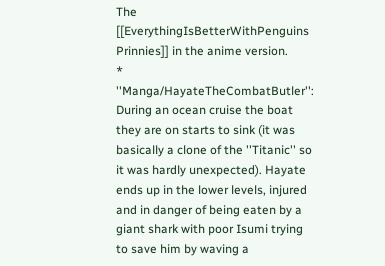The [[EverythingIsBetterWithPenguins Prinnies]] in the anime version.
* ''Manga/HayateTheCombatButler'': During an ocean cruise the boat they are on starts to sink (it was basically a clone of the ''Titanic'' so it was hardly unexpected). Hayate ends up in the lower levels, injured and in danger of being eaten by a giant shark with poor Isumi trying to save him by waving a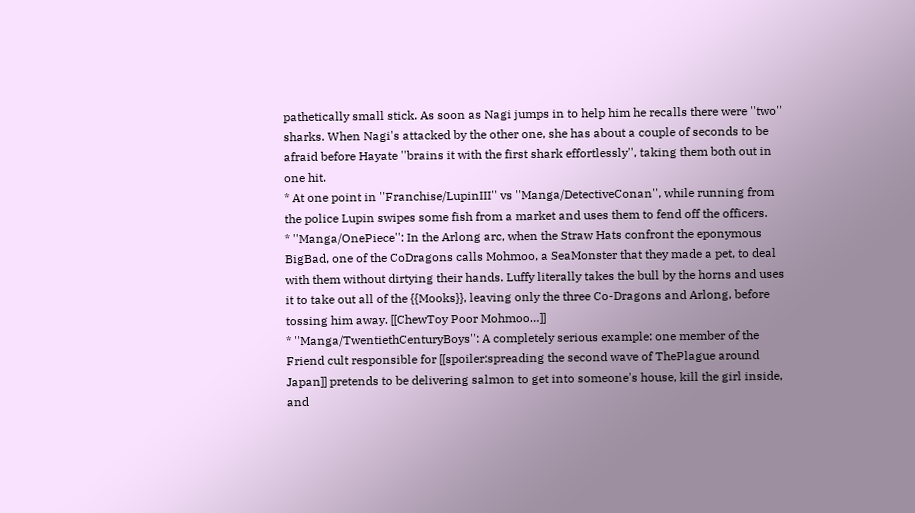pathetically small stick. As soon as Nagi jumps in to help him he recalls there were ''two'' sharks. When Nagi's attacked by the other one, she has about a couple of seconds to be afraid before Hayate ''brains it with the first shark effortlessly'', taking them both out in one hit.
* At one point in ''Franchise/LupinIII'' vs ''Manga/DetectiveConan'', while running from the police Lupin swipes some fish from a market and uses them to fend off the officers.
* ''Manga/OnePiece'': In the Arlong arc, when the Straw Hats confront the eponymous BigBad, one of the CoDragons calls Mohmoo, a SeaMonster that they made a pet, to deal with them without dirtying their hands. Luffy literally takes the bull by the horns and uses it to take out all of the {{Mooks}}, leaving only the three Co-Dragons and Arlong, before tossing him away. [[ChewToy Poor Mohmoo…]]
* ''Manga/TwentiethCenturyBoys'': A completely serious example: one member of the Friend cult responsible for [[spoiler:spreading the second wave of ThePlague around Japan]] pretends to be delivering salmon to get into someone's house, kill the girl inside, and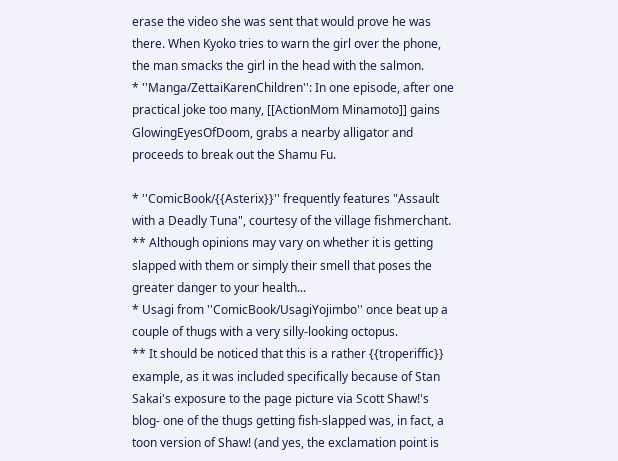erase the video she was sent that would prove he was there. When Kyoko tries to warn the girl over the phone, the man smacks the girl in the head with the salmon.
* ''Manga/ZettaiKarenChildren'': In one episode, after one practical joke too many, [[ActionMom Minamoto]] gains GlowingEyesOfDoom, grabs a nearby alligator and proceeds to break out the Shamu Fu.

* ''ComicBook/{{Asterix}}'' frequently features "Assault with a Deadly Tuna", courtesy of the village fishmerchant.
** Although opinions may vary on whether it is getting slapped with them or simply their smell that poses the greater danger to your health...
* Usagi from ''ComicBook/UsagiYojimbo'' once beat up a couple of thugs with a very silly-looking octopus.
** It should be noticed that this is a rather {{troperiffic}} example, as it was included specifically because of Stan Sakai's exposure to the page picture via Scott Shaw!'s blog- one of the thugs getting fish-slapped was, in fact, a toon version of Shaw! (and yes, the exclamation point is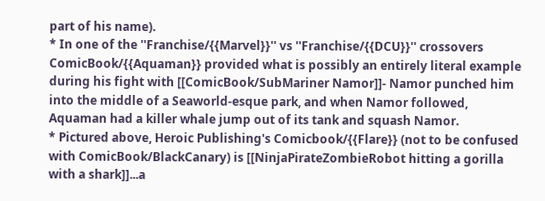part of his name).
* In one of the ''Franchise/{{Marvel}}'' vs ''Franchise/{{DCU}}'' crossovers ComicBook/{{Aquaman}} provided what is possibly an entirely literal example during his fight with [[ComicBook/SubMariner Namor]]- Namor punched him into the middle of a Seaworld-esque park, and when Namor followed, Aquaman had a killer whale jump out of its tank and squash Namor.
* Pictured above, Heroic Publishing's Comicbook/{{Flare}} (not to be confused with ComicBook/BlackCanary) is [[NinjaPirateZombieRobot hitting a gorilla with a shark]]...a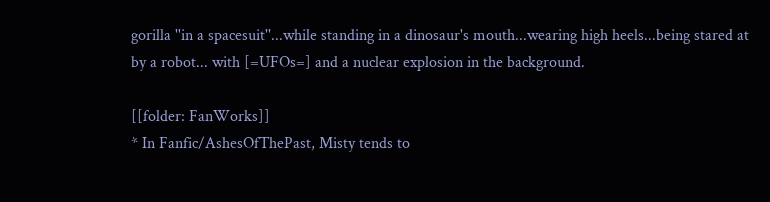gorilla ''in a spacesuit''...while standing in a dinosaur's mouth...wearing high heels...being stared at by a robot... with [=UFOs=] and a nuclear explosion in the background.

[[folder: FanWorks]]
* In Fanfic/AshesOfThePast, Misty tends to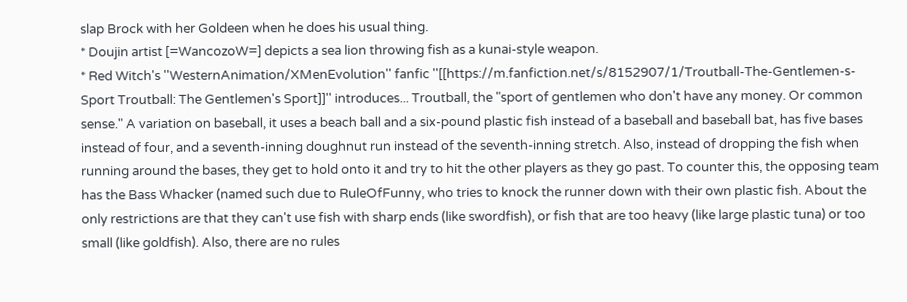slap Brock with her Goldeen when he does his usual thing.
* Doujin artist [=WancozoW=] depicts a sea lion throwing fish as a kunai-style weapon.
* Red Witch's ''WesternAnimation/XMenEvolution'' fanfic ''[[https://m.fanfiction.net/s/8152907/1/Troutball-The-Gentlemen-s-Sport Troutball: The Gentlemen's Sport]]'' introduces... Troutball, the "sport of gentlemen who don't have any money. Or common sense." A variation on baseball, it uses a beach ball and a six-pound plastic fish instead of a baseball and baseball bat, has five bases instead of four, and a seventh-inning doughnut run instead of the seventh-inning stretch. Also, instead of dropping the fish when running around the bases, they get to hold onto it and try to hit the other players as they go past. To counter this, the opposing team has the Bass Whacker (named such due to RuleOfFunny, who tries to knock the runner down with their own plastic fish. About the only restrictions are that they can't use fish with sharp ends (like swordfish), or fish that are too heavy (like large plastic tuna) or too small (like goldfish). Also, there are no rules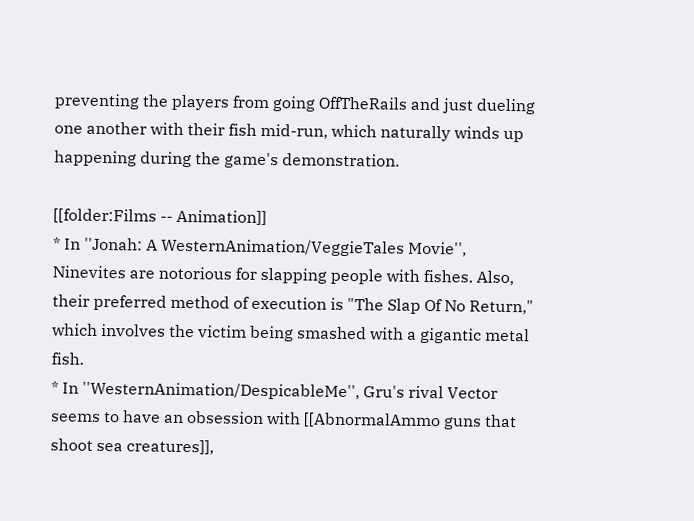preventing the players from going OffTheRails and just dueling one another with their fish mid-run, which naturally winds up happening during the game's demonstration.

[[folder:Films -- Animation]]
* In ''Jonah: A WesternAnimation/VeggieTales Movie'', Ninevites are notorious for slapping people with fishes. Also, their preferred method of execution is "The Slap Of No Return," which involves the victim being smashed with a gigantic metal fish.
* In ''WesternAnimation/DespicableMe'', Gru's rival Vector seems to have an obsession with [[AbnormalAmmo guns that shoot sea creatures]],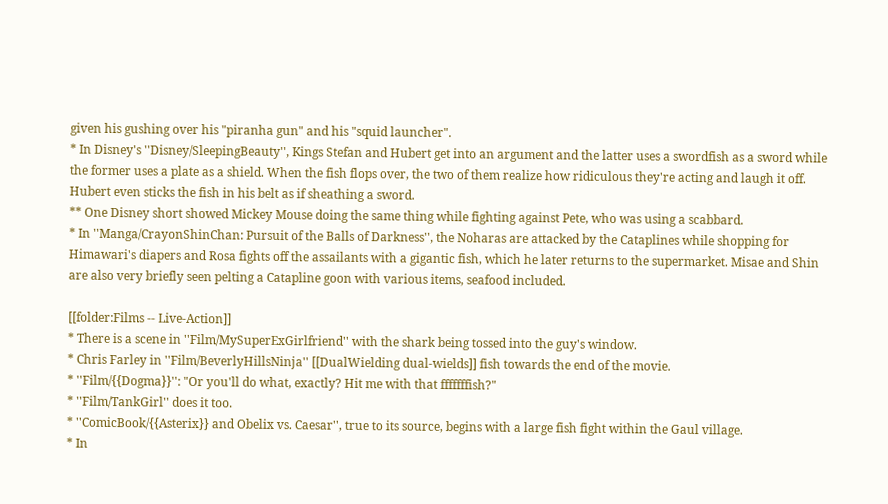given his gushing over his "piranha gun" and his "squid launcher".
* In Disney's ''Disney/SleepingBeauty'', Kings Stefan and Hubert get into an argument and the latter uses a swordfish as a sword while the former uses a plate as a shield. When the fish flops over, the two of them realize how ridiculous they're acting and laugh it off. Hubert even sticks the fish in his belt as if sheathing a sword.
** One Disney short showed Mickey Mouse doing the same thing while fighting against Pete, who was using a scabbard.
* In ''Manga/CrayonShinChan: Pursuit of the Balls of Darkness'', the Noharas are attacked by the Cataplines while shopping for Himawari's diapers and Rosa fights off the assailants with a gigantic fish, which he later returns to the supermarket. Misae and Shin are also very briefly seen pelting a Catapline goon with various items, seafood included.

[[folder:Films -- Live-Action]]
* There is a scene in ''Film/MySuperExGirlfriend'' with the shark being tossed into the guy's window.
* Chris Farley in ''Film/BeverlyHillsNinja'' [[DualWielding dual-wields]] fish towards the end of the movie.
* ''Film/{{Dogma}}'': "Or you'll do what, exactly? Hit me with that fffffffish?"
* ''Film/TankGirl'' does it too.
* ''ComicBook/{{Asterix}} and Obelix vs. Caesar'', true to its source, begins with a large fish fight within the Gaul village.
* In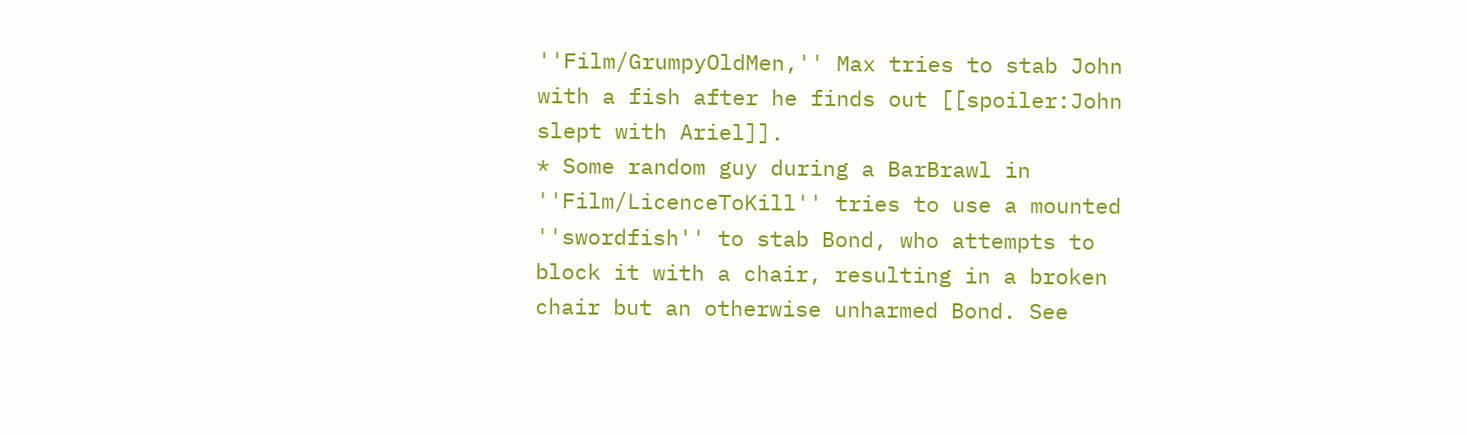''Film/GrumpyOldMen,'' Max tries to stab John with a fish after he finds out [[spoiler:John slept with Ariel]].
* Some random guy during a BarBrawl in ''Film/LicenceToKill'' tries to use a mounted ''swordfish'' to stab Bond, who attempts to block it with a chair, resulting in a broken chair but an otherwise unharmed Bond. See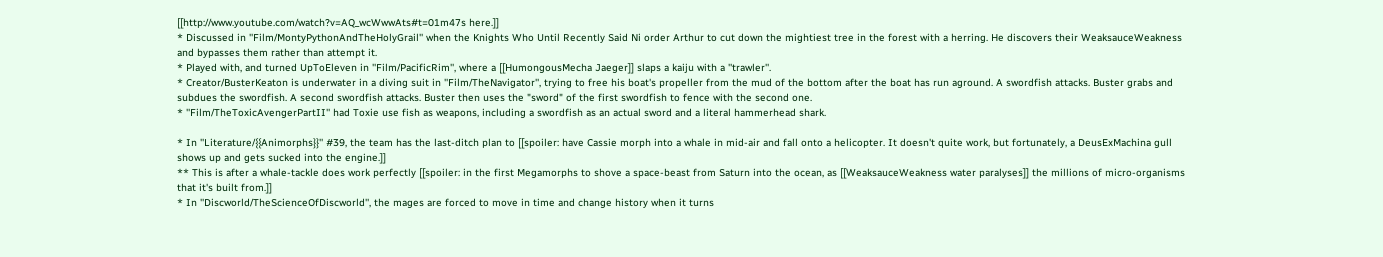[[http://www.youtube.com/watch?v=AQ_wcWwwAts#t=01m47s here.]]
* Discussed in ''Film/MontyPythonAndTheHolyGrail'' when the Knights Who Until Recently Said Ni order Arthur to cut down the mightiest tree in the forest with a herring. He discovers their WeaksauceWeakness and bypasses them rather than attempt it.
* Played with, and turned UpToEleven in ''Film/PacificRim'', where a [[HumongousMecha Jaeger]] slaps a kaiju with a ''trawler''.
* Creator/BusterKeaton is underwater in a diving suit in ''Film/TheNavigator'', trying to free his boat's propeller from the mud of the bottom after the boat has run aground. A swordfish attacks. Buster grabs and subdues the swordfish. A second swordfish attacks. Buster then uses the "sword" of the first swordfish to fence with the second one.
* ''Film/TheToxicAvengerPartII'' had Toxie use fish as weapons, including a swordfish as an actual sword and a literal hammerhead shark.

* In ''Literature/{{Animorphs}}'' #39, the team has the last-ditch plan to [[spoiler: have Cassie morph into a whale in mid-air and fall onto a helicopter. It doesn't quite work, but fortunately, a DeusExMachina gull shows up and gets sucked into the engine.]]
** This is after a whale-tackle does work perfectly [[spoiler: in the first Megamorphs to shove a space-beast from Saturn into the ocean, as [[WeaksauceWeakness water paralyses]] the millions of micro-organisms that it's built from.]]
* In ''Discworld/TheScienceOfDiscworld'', the mages are forced to move in time and change history when it turns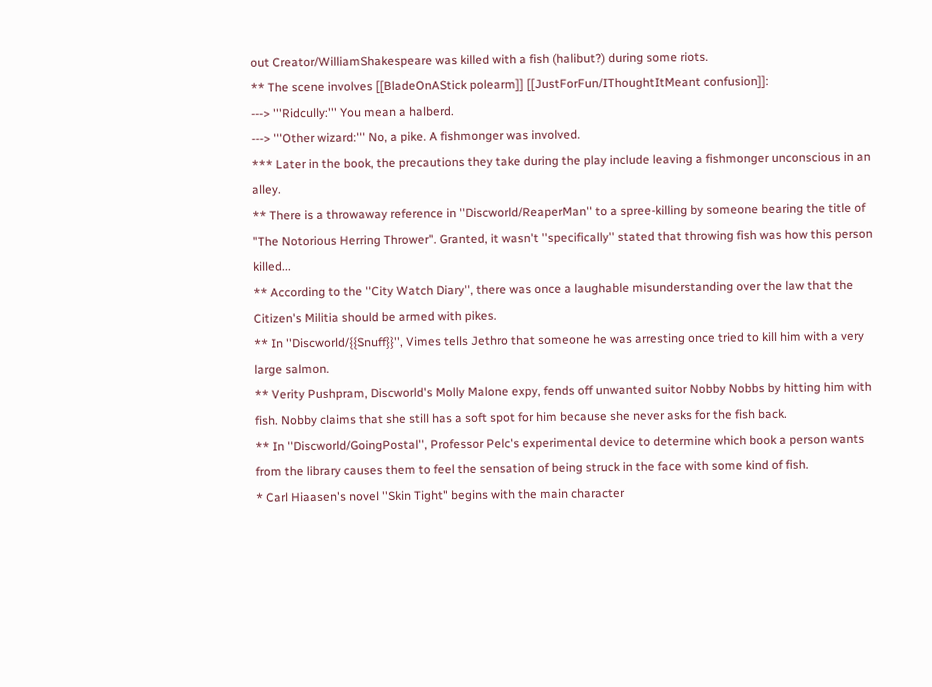out Creator/WilliamShakespeare was killed with a fish (halibut?) during some riots.
** The scene involves [[BladeOnAStick polearm]] [[JustForFun/IThoughtItMeant confusion]]:
---> '''Ridcully:''' You mean a halberd.
---> '''Other wizard:''' No, a pike. A fishmonger was involved.
*** Later in the book, the precautions they take during the play include leaving a fishmonger unconscious in an alley.
** There is a throwaway reference in ''Discworld/ReaperMan'' to a spree-killing by someone bearing the title of "The Notorious Herring Thrower". Granted, it wasn't ''specifically'' stated that throwing fish was how this person killed...
** According to the ''City Watch Diary'', there was once a laughable misunderstanding over the law that the Citizen's Militia should be armed with pikes.
** In ''Discworld/{{Snuff}}'', Vimes tells Jethro that someone he was arresting once tried to kill him with a very large salmon.
** Verity Pushpram, Discworld's Molly Malone expy, fends off unwanted suitor Nobby Nobbs by hitting him with fish. Nobby claims that she still has a soft spot for him because she never asks for the fish back.
** In ''Discworld/GoingPostal'', Professor Pelc's experimental device to determine which book a person wants from the library causes them to feel the sensation of being struck in the face with some kind of fish.
* Carl Hiaasen's novel ''Skin Tight" begins with the main character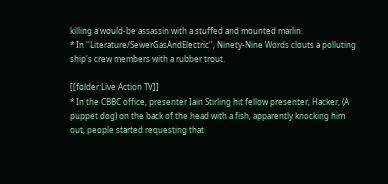killing a would-be assassin with a stuffed and mounted marlin.
* In ''Literature/SewerGasAndElectric'', Ninety-Nine Words clouts a polluting ship's crew members with a rubber trout.

[[folder:Live Action TV]]
* In the CBBC office, presenter Iain Stirling hit fellow presenter, Hacker, (A puppet dog) on the back of the head with a fish, apparently knocking him out, people started requesting that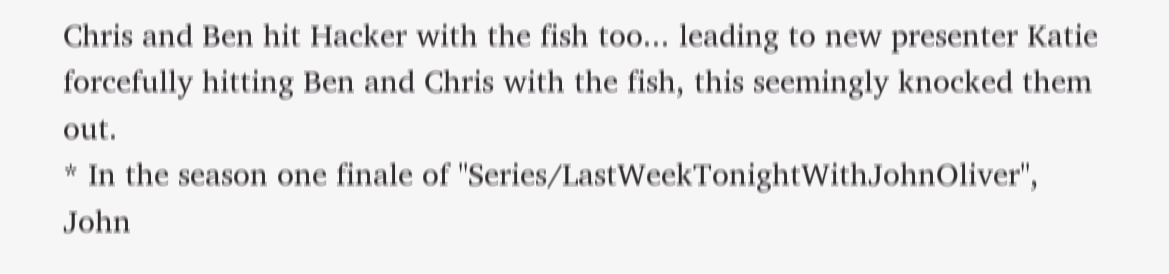Chris and Ben hit Hacker with the fish too... leading to new presenter Katie forcefully hitting Ben and Chris with the fish, this seemingly knocked them out.
* In the season one finale of ''Series/LastWeekTonightWithJohnOliver'', John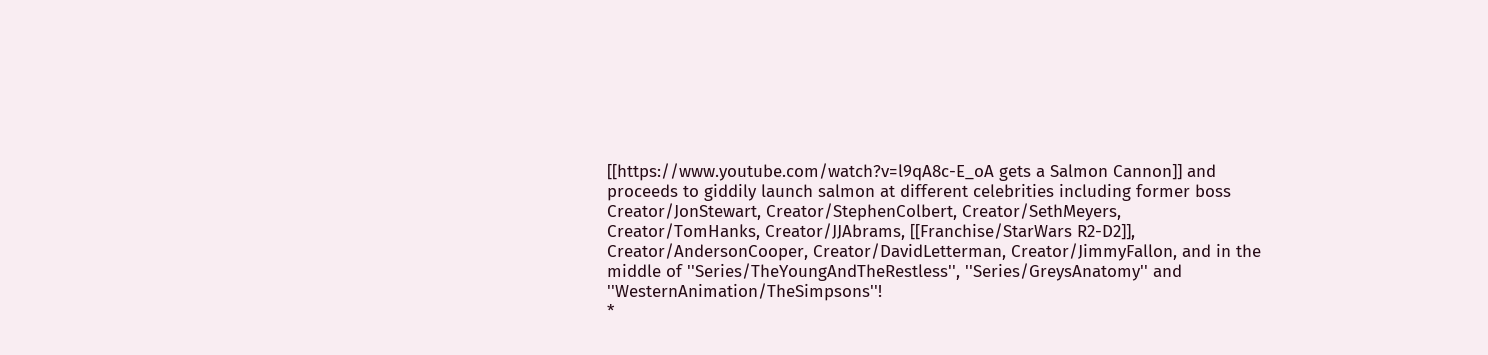[[https://www.youtube.com/watch?v=l9qA8c-E_oA gets a Salmon Cannon]] and proceeds to giddily launch salmon at different celebrities including former boss Creator/JonStewart, Creator/StephenColbert, Creator/SethMeyers, Creator/TomHanks, Creator/JJAbrams, [[Franchise/StarWars R2-D2]], Creator/AndersonCooper, Creator/DavidLetterman, Creator/JimmyFallon, and in the middle of ''Series/TheYoungAndTheRestless'', ''Series/GreysAnatomy'' and ''WesternAnimation/TheSimpsons''!
*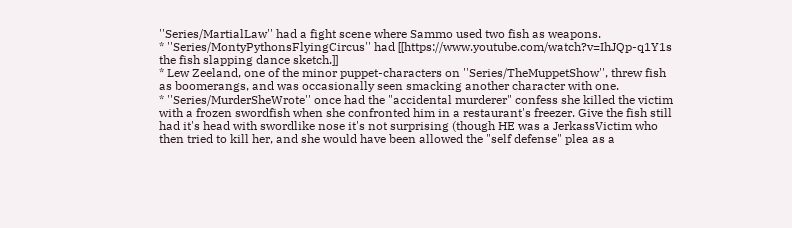''Series/MartialLaw'' had a fight scene where Sammo used two fish as weapons.
* ''Series/MontyPythonsFlyingCircus'' had [[https://www.youtube.com/watch?v=IhJQp-q1Y1s the fish slapping dance sketch.]]
* Lew Zeeland, one of the minor puppet-characters on ''Series/TheMuppetShow'', threw fish as boomerangs, and was occasionally seen smacking another character with one.
* ''Series/MurderSheWrote'' once had the "accidental murderer" confess she killed the victim with a frozen swordfish when she confronted him in a restaurant's freezer. Give the fish still had it's head with swordlike nose it's not surprising (though HE was a JerkassVictim who then tried to kill her, and she would have been allowed the "self defense" plea as a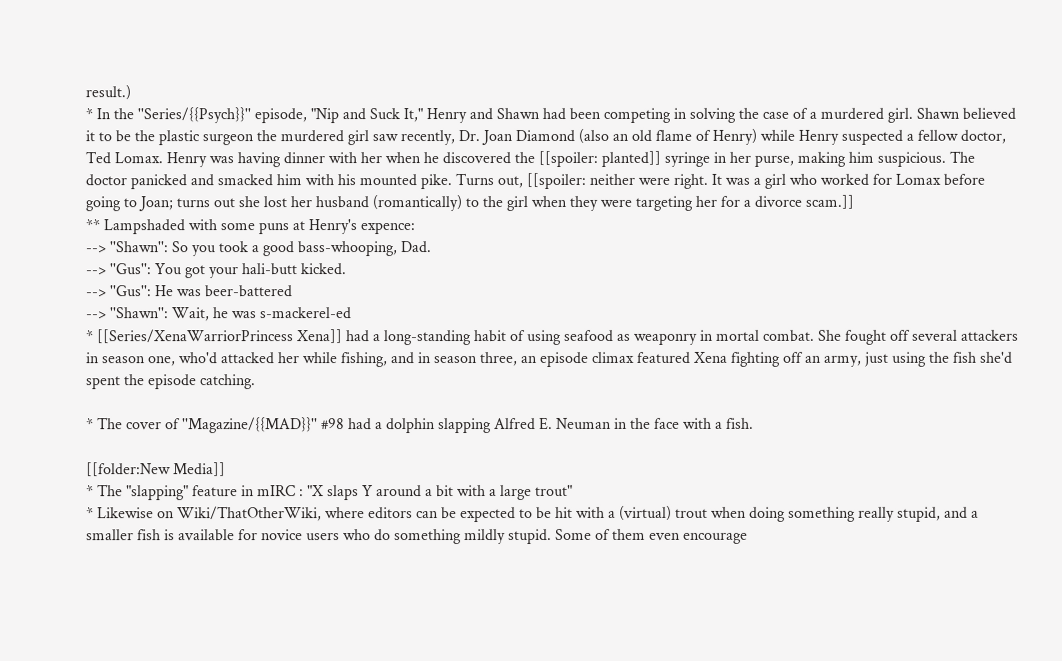result.)
* In the ''Series/{{Psych}}'' episode, "Nip and Suck It," Henry and Shawn had been competing in solving the case of a murdered girl. Shawn believed it to be the plastic surgeon the murdered girl saw recently, Dr. Joan Diamond (also an old flame of Henry) while Henry suspected a fellow doctor, Ted Lomax. Henry was having dinner with her when he discovered the [[spoiler: planted]] syringe in her purse, making him suspicious. The doctor panicked and smacked him with his mounted pike. Turns out, [[spoiler: neither were right. It was a girl who worked for Lomax before going to Joan; turns out she lost her husband (romantically) to the girl when they were targeting her for a divorce scam.]]
** Lampshaded with some puns at Henry's expence:
--> ''Shawn'': So you took a good bass-whooping, Dad.
--> ''Gus'': You got your hali-butt kicked.
--> ''Gus'': He was beer-battered
--> ''Shawn'': Wait, he was s-mackerel-ed
* [[Series/XenaWarriorPrincess Xena]] had a long-standing habit of using seafood as weaponry in mortal combat. She fought off several attackers in season one, who'd attacked her while fishing, and in season three, an episode climax featured Xena fighting off an army, just using the fish she'd spent the episode catching.

* The cover of ''Magazine/{{MAD}}'' #98 had a dolphin slapping Alfred E. Neuman in the face with a fish.

[[folder:New Media]]
* The "slapping" feature in mIRC : "X slaps Y around a bit with a large trout"
* Likewise on Wiki/ThatOtherWiki, where editors can be expected to be hit with a (virtual) trout when doing something really stupid, and a smaller fish is available for novice users who do something mildly stupid. Some of them even encourage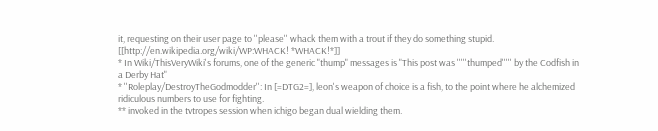it, requesting on their user page to ''please'' whack them with a trout if they do something stupid. [[http://en.wikipedia.org/wiki/WP:WHACK! *WHACK!*]]
* In Wiki/ThisVeryWiki's forums, one of the generic "thump" messages is "This post was '''''thumped''''' by the Codfish in a Derby Hat"
* ''Roleplay/DestroyTheGodmodder'': In [=DTG2=], leon's weapon of choice is a fish, to the point where he alchemized ridiculous numbers to use for fighting.
** invoked in the tvtropes session when ichigo began dual wielding them.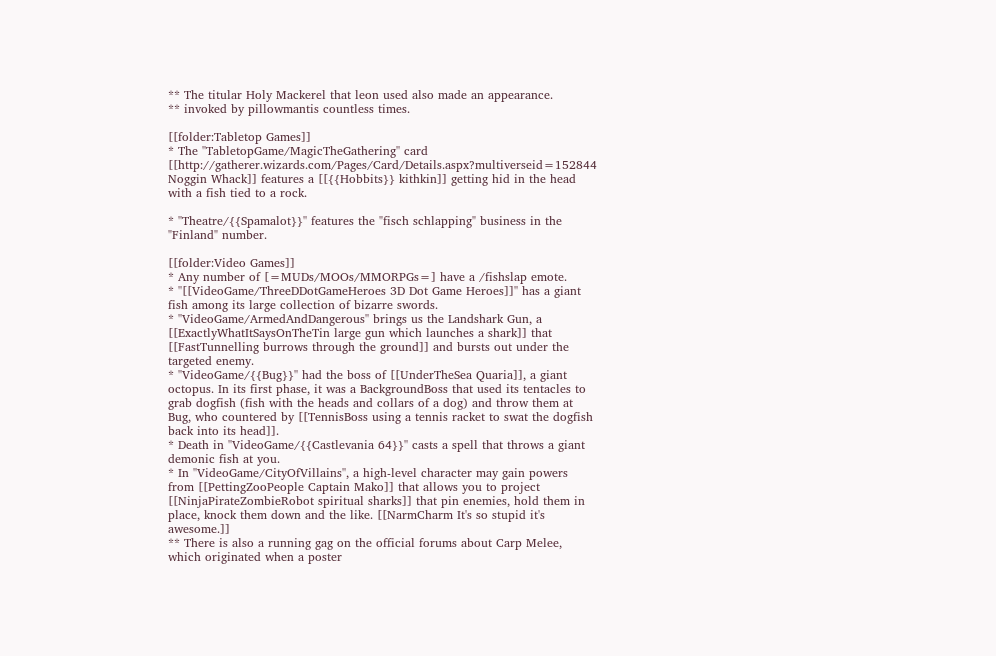** The titular Holy Mackerel that leon used also made an appearance.
** invoked by pillowmantis countless times.

[[folder:Tabletop Games]]
* The ''TabletopGame/MagicTheGathering'' card [[http://gatherer.wizards.com/Pages/Card/Details.aspx?multiverseid=152844 Noggin Whack]] features a [[{{Hobbits}} kithkin]] getting hid in the head with a fish tied to a rock.

* ''Theatre/{{Spamalot}}'' features the "fisch schlapping" business in the "Finland" number.

[[folder:Video Games]]
* Any number of [=MUDs/MOOs/MMORPGs=] have a /fishslap emote.
* ''[[VideoGame/ThreeDDotGameHeroes 3D Dot Game Heroes]]'' has a giant fish among its large collection of bizarre swords.
* ''VideoGame/ArmedAndDangerous'' brings us the Landshark Gun, a [[ExactlyWhatItSaysOnTheTin large gun which launches a shark]] that [[FastTunnelling burrows through the ground]] and bursts out under the targeted enemy.
* ''VideoGame/{{Bug}}'' had the boss of [[UnderTheSea Quaria]], a giant octopus. In its first phase, it was a BackgroundBoss that used its tentacles to grab dogfish (fish with the heads and collars of a dog) and throw them at Bug, who countered by [[TennisBoss using a tennis racket to swat the dogfish back into its head]].
* Death in ''VideoGame/{{Castlevania 64}}'' casts a spell that throws a giant demonic fish at you.
* In ''VideoGame/CityOfVillains'', a high-level character may gain powers from [[PettingZooPeople Captain Mako]] that allows you to project [[NinjaPirateZombieRobot spiritual sharks]] that pin enemies, hold them in place, knock them down and the like. [[NarmCharm It's so stupid it's awesome.]]
** There is also a running gag on the official forums about Carp Melee, which originated when a poster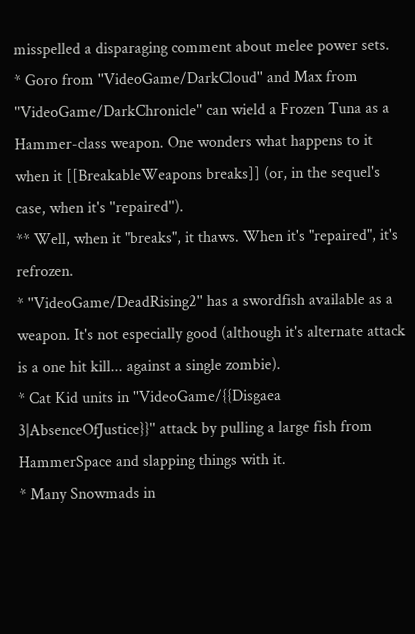misspelled a disparaging comment about melee power sets.
* Goro from ''VideoGame/DarkCloud'' and Max from ''VideoGame/DarkChronicle'' can wield a Frozen Tuna as a Hammer-class weapon. One wonders what happens to it when it [[BreakableWeapons breaks]] (or, in the sequel's case, when it's ''repaired'').
** Well, when it "breaks", it thaws. When it's "repaired", it's refrozen.
* ''VideoGame/DeadRising2'' has a swordfish available as a weapon. It's not especially good (although it's alternate attack is a one hit kill... against a single zombie).
* Cat Kid units in ''VideoGame/{{Disgaea 3|AbsenceOfJustice}}'' attack by pulling a large fish from HammerSpace and slapping things with it.
* Many Snowmads in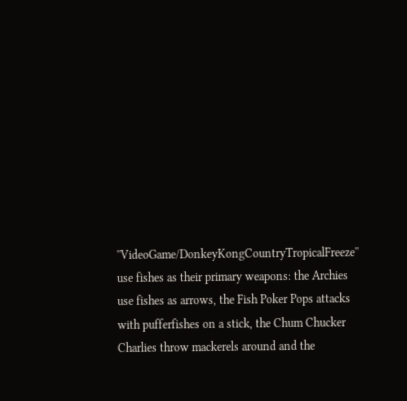''VideoGame/DonkeyKongCountryTropicalFreeze'' use fishes as their primary weapons: the Archies use fishes as arrows, the Fish Poker Pops attacks with pufferfishes on a stick, the Chum Chucker Charlies throw mackerels around and the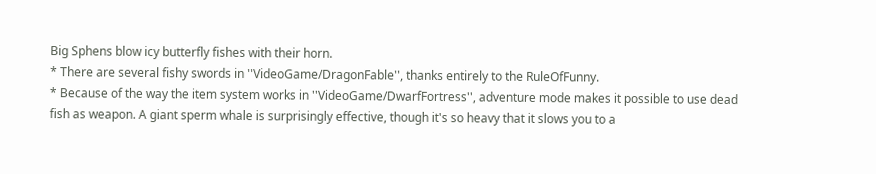Big Sphens blow icy butterfly fishes with their horn.
* There are several fishy swords in ''VideoGame/DragonFable'', thanks entirely to the RuleOfFunny.
* Because of the way the item system works in ''VideoGame/DwarfFortress'', adventure mode makes it possible to use dead fish as weapon. A giant sperm whale is surprisingly effective, though it's so heavy that it slows you to a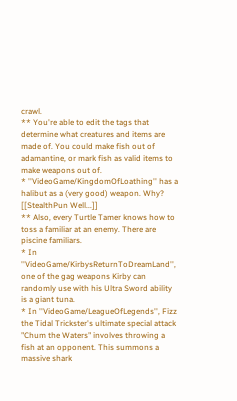crawl.
** You're able to edit the tags that determine what creatures and items are made of. You could make fish out of adamantine, or mark fish as valid items to make weapons out of.
* ''VideoGame/KingdomOfLoathing'' has a halibut as a (very good) weapon. Why? [[StealthPun Well...]]
** Also, every Turtle Tamer knows how to toss a familiar at an enemy. There are piscine familiars.
* In ''VideoGame/KirbysReturnToDreamLand'', one of the gag weapons Kirby can randomly use with his Ultra Sword ability is a giant tuna.
* In ''VideoGame/LeagueOfLegends'', Fizz the Tidal Trickster's ultimate special attack "Chum the Waters" involves throwing a fish at an opponent. This summons a massive shark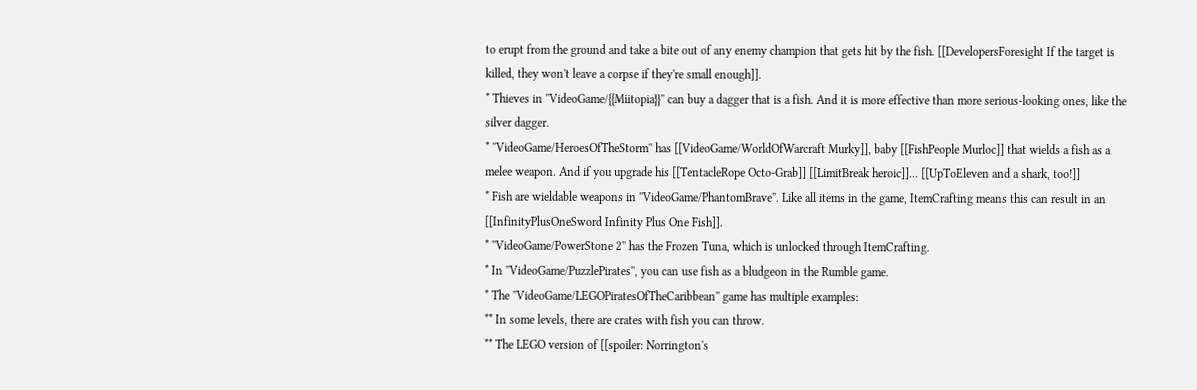to erupt from the ground and take a bite out of any enemy champion that gets hit by the fish. [[DevelopersForesight If the target is killed, they won't leave a corpse if they're small enough]].
* Thieves in ''VideoGame/{{Miitopia}}'' can buy a dagger that is a fish. And it is more effective than more serious-looking ones, like the silver dagger.
* ''VideoGame/HeroesOfTheStorm'' has [[VideoGame/WorldOfWarcraft Murky]], baby [[FishPeople Murloc]] that wields a fish as a melee weapon. And if you upgrade his [[TentacleRope Octo-Grab]] [[LimitBreak heroic]]... [[UpToEleven and a shark, too!]]
* Fish are wieldable weapons in ''VideoGame/PhantomBrave''. Like all items in the game, ItemCrafting means this can result in an [[InfinityPlusOneSword Infinity Plus One Fish]].
* ''VideoGame/PowerStone 2'' has the Frozen Tuna, which is unlocked through ItemCrafting.
* In ''VideoGame/PuzzlePirates'', you can use fish as a bludgeon in the Rumble game.
* The ''VideoGame/LEGOPiratesOfTheCaribbean'' game has multiple examples:
** In some levels, there are crates with fish you can throw.
** The LEGO version of [[spoiler: Norrington's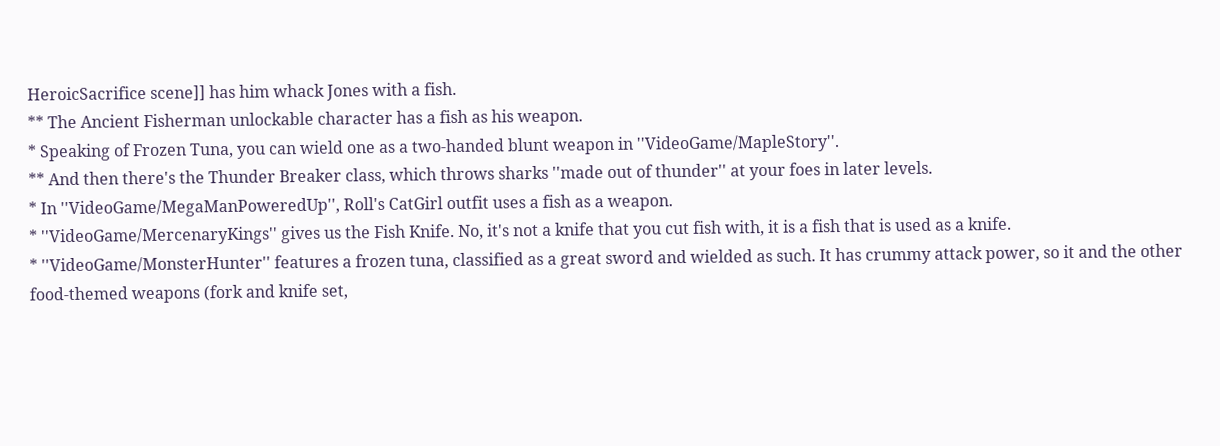HeroicSacrifice scene]] has him whack Jones with a fish.
** The Ancient Fisherman unlockable character has a fish as his weapon.
* Speaking of Frozen Tuna, you can wield one as a two-handed blunt weapon in ''VideoGame/MapleStory''.
** And then there's the Thunder Breaker class, which throws sharks ''made out of thunder'' at your foes in later levels.
* In ''VideoGame/MegaManPoweredUp'', Roll's CatGirl outfit uses a fish as a weapon.
* ''VideoGame/MercenaryKings'' gives us the Fish Knife. No, it's not a knife that you cut fish with, it is a fish that is used as a knife.
* ''VideoGame/MonsterHunter'' features a frozen tuna, classified as a great sword and wielded as such. It has crummy attack power, so it and the other food-themed weapons (fork and knife set,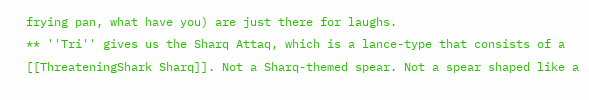frying pan, what have you) are just there for laughs.
** ''Tri'' gives us the Sharq Attaq, which is a lance-type that consists of a [[ThreateningShark Sharq]]. Not a Sharq-themed spear. Not a spear shaped like a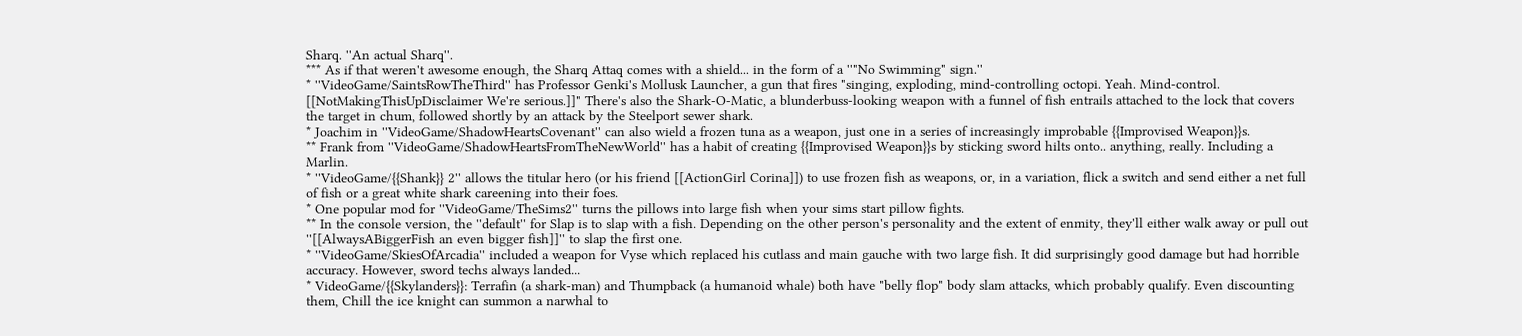Sharq. ''An actual Sharq''.
*** As if that weren't awesome enough, the Sharq Attaq comes with a shield... in the form of a ''"No Swimming" sign.''
* ''VideoGame/SaintsRowTheThird'' has Professor Genki's Mollusk Launcher, a gun that fires "singing, exploding, mind-controlling octopi. Yeah. Mind-control. [[NotMakingThisUpDisclaimer We're serious.]]" There's also the Shark-O-Matic, a blunderbuss-looking weapon with a funnel of fish entrails attached to the lock that covers the target in chum, followed shortly by an attack by the Steelport sewer shark.
* Joachim in ''VideoGame/ShadowHeartsCovenant'' can also wield a frozen tuna as a weapon, just one in a series of increasingly improbable {{Improvised Weapon}}s.
** Frank from ''VideoGame/ShadowHeartsFromTheNewWorld'' has a habit of creating {{Improvised Weapon}}s by sticking sword hilts onto.. anything, really. Including a Marlin.
* ''VideoGame/{{Shank}} 2'' allows the titular hero (or his friend [[ActionGirl Corina]]) to use frozen fish as weapons, or, in a variation, flick a switch and send either a net full of fish or a great white shark careening into their foes.
* One popular mod for ''VideoGame/TheSims2'' turns the pillows into large fish when your sims start pillow fights.
** In the console version, the ''default'' for Slap is to slap with a fish. Depending on the other person's personality and the extent of enmity, they'll either walk away or pull out ''[[AlwaysABiggerFish an even bigger fish]]'' to slap the first one.
* ''VideoGame/SkiesOfArcadia'' included a weapon for Vyse which replaced his cutlass and main gauche with two large fish. It did surprisingly good damage but had horrible accuracy. However, sword techs always landed...
* VideoGame/{{Skylanders}}: Terrafin (a shark-man) and Thumpback (a humanoid whale) both have "belly flop" body slam attacks, which probably qualify. Even discounting them, Chill the ice knight can summon a narwhal to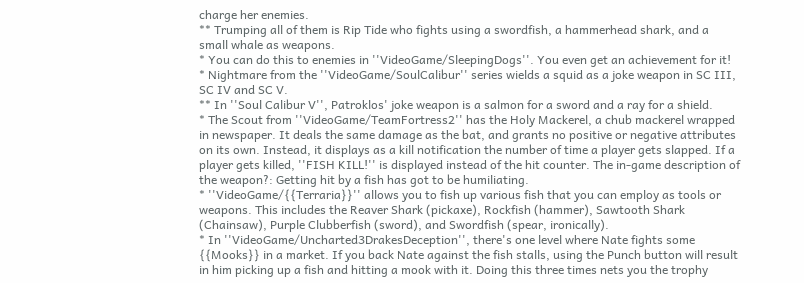charge her enemies.
** Trumping all of them is Rip Tide who fights using a swordfish, a hammerhead shark, and a small whale as weapons.
* You can do this to enemies in ''VideoGame/SleepingDogs''. You even get an achievement for it!
* Nightmare from the ''VideoGame/SoulCalibur'' series wields a squid as a joke weapon in SC III, SC IV and SC V.
** In ''Soul Calibur V'', Patroklos' joke weapon is a salmon for a sword and a ray for a shield.
* The Scout from ''VideoGame/TeamFortress2'' has the Holy Mackerel, a chub mackerel wrapped in newspaper. It deals the same damage as the bat, and grants no positive or negative attributes on its own. Instead, it displays as a kill notification the number of time a player gets slapped. If a player gets killed, ''FISH KILL!'' is displayed instead of the hit counter. The in-game description of the weapon?: Getting hit by a fish has got to be humiliating.
* ''VideoGame/{{Terraria}}'' allows you to fish up various fish that you can employ as tools or weapons. This includes the Reaver Shark (pickaxe), Rockfish (hammer), Sawtooth Shark (Chainsaw), Purple Clubberfish (sword), and Swordfish (spear, ironically).
* In ''VideoGame/Uncharted3DrakesDeception'', there's one level where Nate fights some {{Mooks}} in a market. If you back Nate against the fish stalls, using the Punch button will result in him picking up a fish and hitting a mook with it. Doing this three times nets you the trophy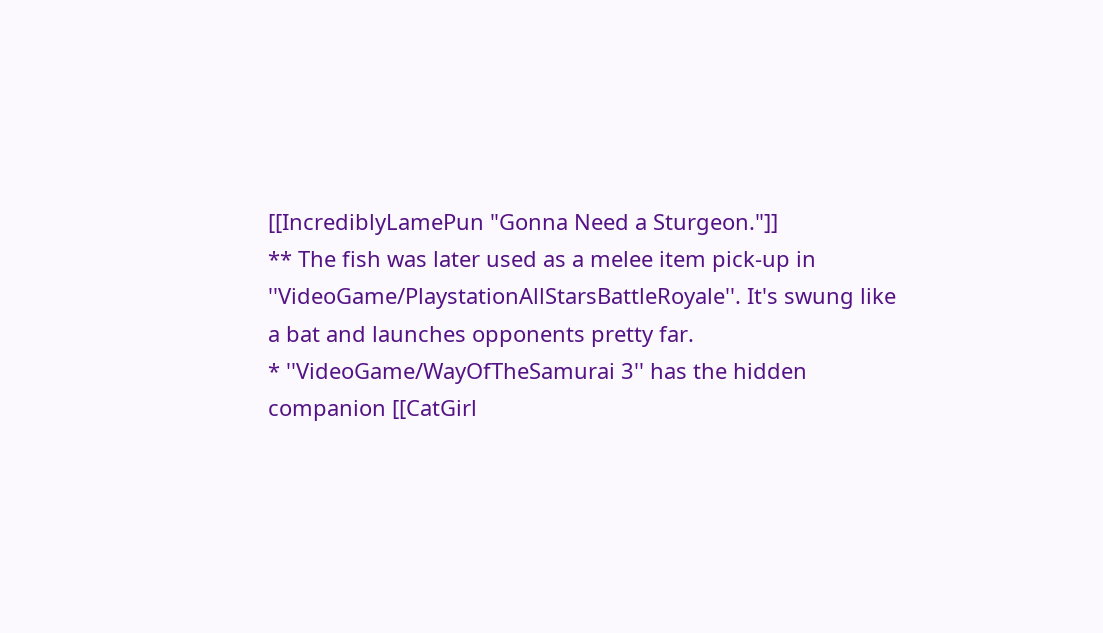[[IncrediblyLamePun "Gonna Need a Sturgeon."]]
** The fish was later used as a melee item pick-up in ''VideoGame/PlaystationAllStarsBattleRoyale''. It's swung like a bat and launches opponents pretty far.
* ''VideoGame/WayOfTheSamurai 3'' has the hidden companion [[CatGirl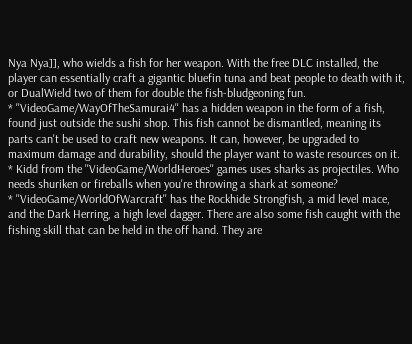Nya Nya]], who wields a fish for her weapon. With the free DLC installed, the player can essentially craft a gigantic bluefin tuna and beat people to death with it, or DualWield two of them for double the fish-bludgeoning fun.
* ''VideoGame/WayOfTheSamurai4'' has a hidden weapon in the form of a fish, found just outside the sushi shop. This fish cannot be dismantled, meaning its parts can't be used to craft new weapons. It can, however, be upgraded to maximum damage and durability, should the player want to waste resources on it.
* Kidd from the ''VideoGame/WorldHeroes'' games uses sharks as projectiles. Who needs shuriken or fireballs when you're throwing a shark at someone?
* ''VideoGame/WorldOfWarcraft'' has the Rockhide Strongfish, a mid level mace, and the Dark Herring, a high level dagger. There are also some fish caught with the fishing skill that can be held in the off hand. They are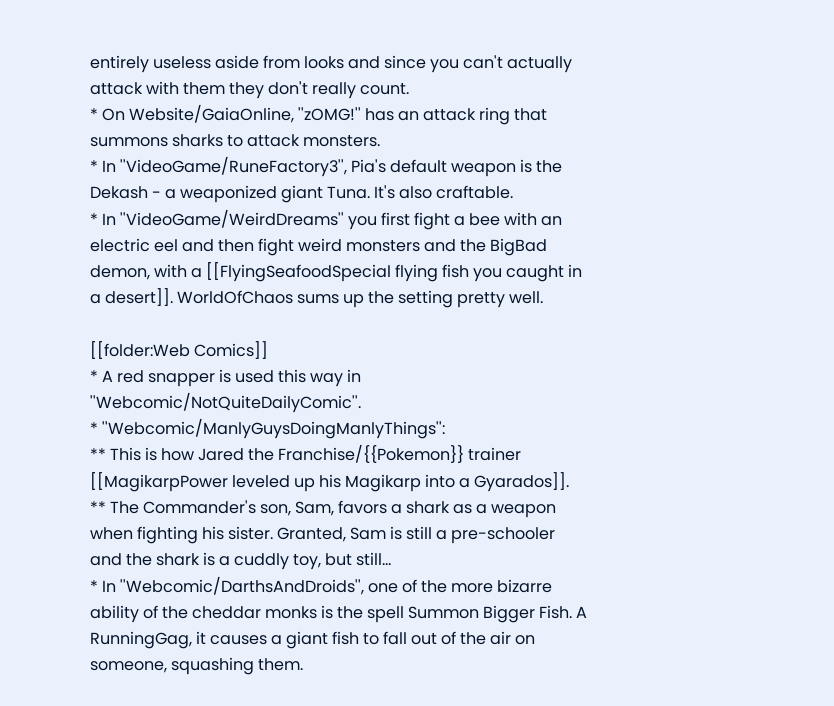entirely useless aside from looks and since you can't actually attack with them they don't really count.
* On Website/GaiaOnline, ''zOMG!'' has an attack ring that summons sharks to attack monsters.
* In ''VideoGame/RuneFactory3'', Pia's default weapon is the Dekash - a weaponized giant Tuna. It's also craftable.
* In ''VideoGame/WeirdDreams'' you first fight a bee with an electric eel and then fight weird monsters and the BigBad demon, with a [[FlyingSeafoodSpecial flying fish you caught in a desert]]. WorldOfChaos sums up the setting pretty well.

[[folder:Web Comics]]
* A red snapper is used this way in ''Webcomic/NotQuiteDailyComic''.
* ''Webcomic/ManlyGuysDoingManlyThings'':
** This is how Jared the Franchise/{{Pokemon}} trainer [[MagikarpPower leveled up his Magikarp into a Gyarados]].
** The Commander's son, Sam, favors a shark as a weapon when fighting his sister. Granted, Sam is still a pre-schooler and the shark is a cuddly toy, but still...
* In ''Webcomic/DarthsAndDroids'', one of the more bizarre ability of the cheddar monks is the spell Summon Bigger Fish. A RunningGag, it causes a giant fish to fall out of the air on someone, squashing them.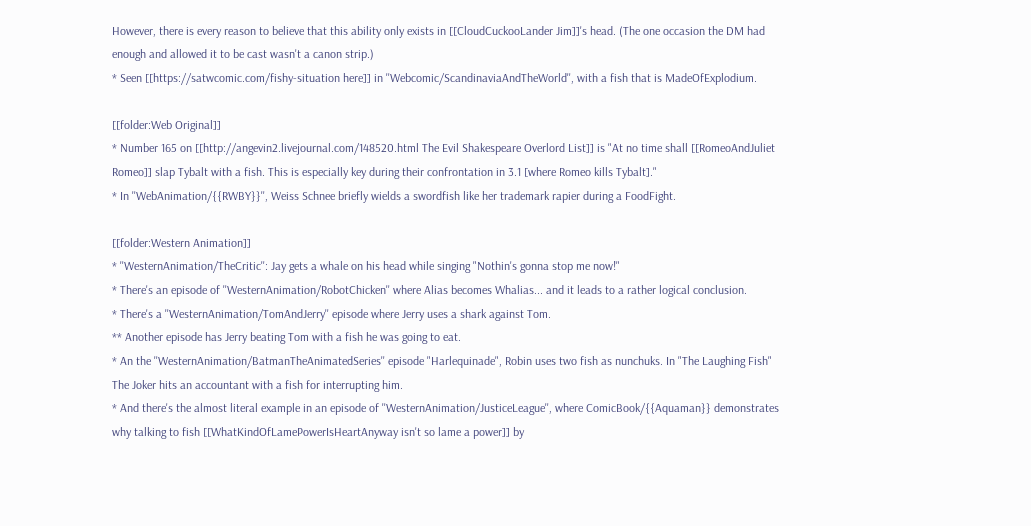However, there is every reason to believe that this ability only exists in [[CloudCuckooLander Jim]]'s head. (The one occasion the DM had enough and allowed it to be cast wasn't a canon strip.)
* Seen [[https://satwcomic.com/fishy-situation here]] in ''Webcomic/ScandinaviaAndTheWorld'', with a fish that is MadeOfExplodium.

[[folder:Web Original]]
* Number 165 on [[http://angevin2.livejournal.com/148520.html The Evil Shakespeare Overlord List]] is "At no time shall [[RomeoAndJuliet Romeo]] slap Tybalt with a fish. This is especially key during their confrontation in 3.1 [where Romeo kills Tybalt]."
* In ''WebAnimation/{{RWBY}}'', Weiss Schnee briefly wields a swordfish like her trademark rapier during a FoodFight.

[[folder:Western Animation]]
* ''WesternAnimation/TheCritic'': Jay gets a whale on his head while singing "Nothin's gonna stop me now!"
* There's an episode of ''WesternAnimation/RobotChicken'' where Alias becomes Whalias... and it leads to a rather logical conclusion.
* There's a ''WesternAnimation/TomAndJerry'' episode where Jerry uses a shark against Tom.
** Another episode has Jerry beating Tom with a fish he was going to eat.
* An the ''WesternAnimation/BatmanTheAnimatedSeries'' episode "Harlequinade", Robin uses two fish as nunchuks. In "The Laughing Fish" The Joker hits an accountant with a fish for interrupting him.
* And there's the almost literal example in an episode of ''WesternAnimation/JusticeLeague'', where ComicBook/{{Aquaman}} demonstrates why talking to fish [[WhatKindOfLamePowerIsHeartAnyway isn't so lame a power]] by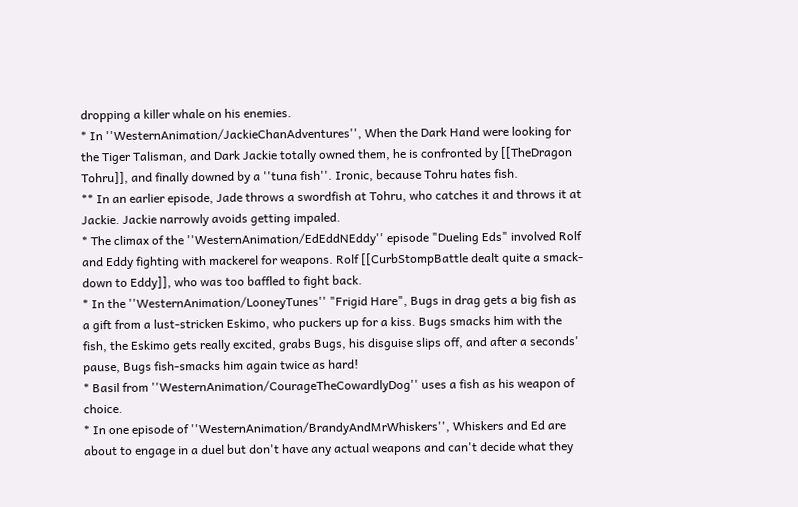dropping a killer whale on his enemies.
* In ''WesternAnimation/JackieChanAdventures'', When the Dark Hand were looking for the Tiger Talisman, and Dark Jackie totally owned them, he is confronted by [[TheDragon Tohru]], and finally downed by a ''tuna fish''. Ironic, because Tohru hates fish.
** In an earlier episode, Jade throws a swordfish at Tohru, who catches it and throws it at Jackie. Jackie narrowly avoids getting impaled.
* The climax of the ''WesternAnimation/EdEddNEddy'' episode "Dueling Eds" involved Rolf and Eddy fighting with mackerel for weapons. Rolf [[CurbStompBattle dealt quite a smack-down to Eddy]], who was too baffled to fight back.
* In the ''WesternAnimation/LooneyTunes'' "Frigid Hare", Bugs in drag gets a big fish as a gift from a lust-stricken Eskimo, who puckers up for a kiss. Bugs smacks him with the fish, the Eskimo gets really excited, grabs Bugs, his disguise slips off, and after a seconds' pause, Bugs fish-smacks him again twice as hard!
* Basil from ''WesternAnimation/CourageTheCowardlyDog'' uses a fish as his weapon of choice.
* In one episode of ''WesternAnimation/BrandyAndMrWhiskers'', Whiskers and Ed are about to engage in a duel but don't have any actual weapons and can't decide what they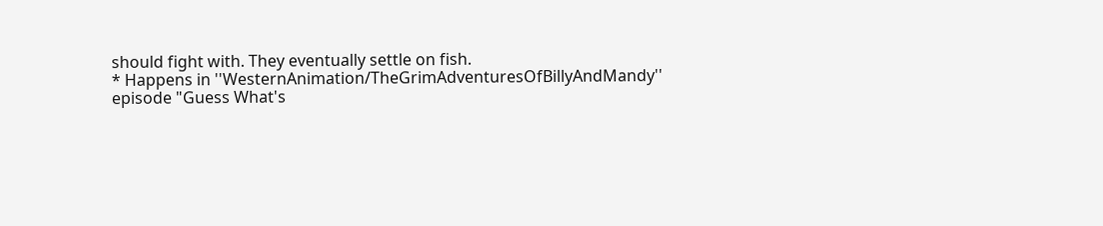should fight with. They eventually settle on fish.
* Happens in ''WesternAnimation/TheGrimAdventuresOfBillyAndMandy'' episode "Guess What's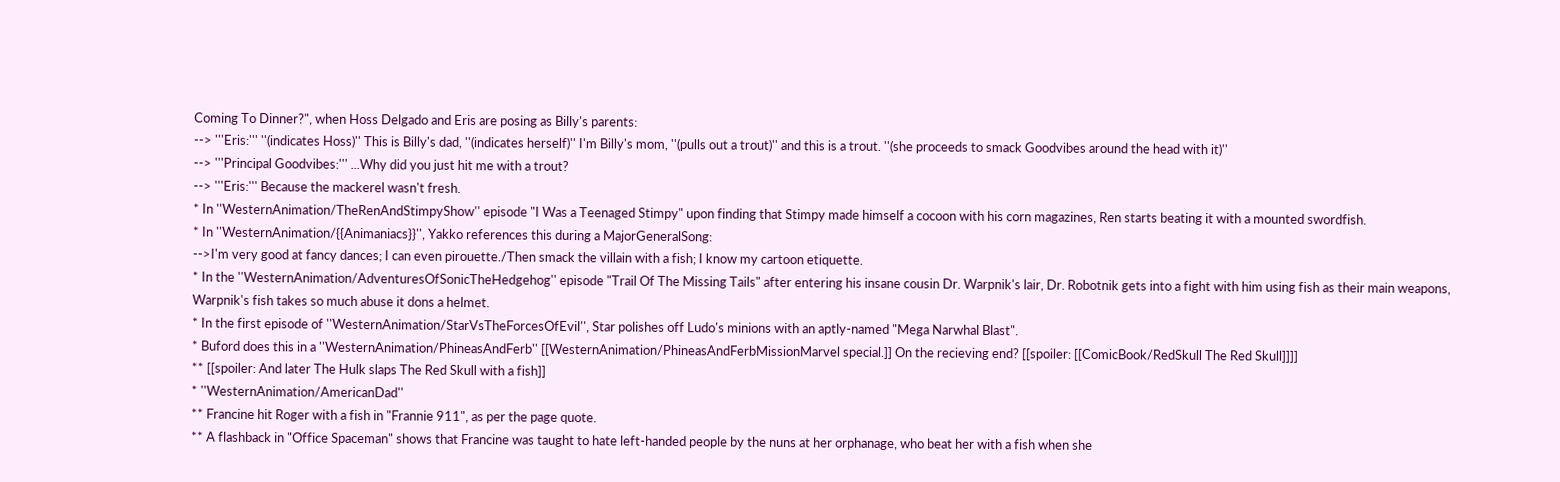Coming To Dinner?", when Hoss Delgado and Eris are posing as Billy's parents:
--> '''Eris:''' ''(indicates Hoss)'' This is Billy's dad, ''(indicates herself)'' I'm Billy's mom, ''(pulls out a trout)'' and this is a trout. ''(she proceeds to smack Goodvibes around the head with it)''
--> '''Principal Goodvibes:''' ...Why did you just hit me with a trout?
--> '''Eris:''' Because the mackerel wasn't fresh.
* In ''WesternAnimation/TheRenAndStimpyShow'' episode "I Was a Teenaged Stimpy" upon finding that Stimpy made himself a cocoon with his corn magazines, Ren starts beating it with a mounted swordfish.
* In ''WesternAnimation/{{Animaniacs}}'', Yakko references this during a MajorGeneralSong:
-->I'm very good at fancy dances; I can even pirouette./Then smack the villain with a fish; I know my cartoon etiquette.
* In the ''WesternAnimation/AdventuresOfSonicTheHedgehog'' episode "Trail Of The Missing Tails" after entering his insane cousin Dr. Warpnik's lair, Dr. Robotnik gets into a fight with him using fish as their main weapons, Warpnik's fish takes so much abuse it dons a helmet.
* In the first episode of ''WesternAnimation/StarVsTheForcesOfEvil'', Star polishes off Ludo's minions with an aptly-named "Mega Narwhal Blast".
* Buford does this in a ''WesternAnimation/PhineasAndFerb'' [[WesternAnimation/PhineasAndFerbMissionMarvel special.]] On the recieving end? [[spoiler: [[ComicBook/RedSkull The Red Skull]]]]
** [[spoiler: And later The Hulk slaps The Red Skull with a fish]]
* ''WesternAnimation/AmericanDad''
** Francine hit Roger with a fish in "Frannie 911", as per the page quote.
** A flashback in "Office Spaceman" shows that Francine was taught to hate left-handed people by the nuns at her orphanage, who beat her with a fish when she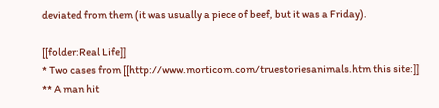deviated from them (it was usually a piece of beef, but it was a Friday).

[[folder:Real Life]]
* Two cases from [[http://www.morticom.com/truestoriesanimals.htm this site:]]
** A man hit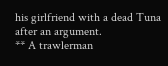his girlfriend with a dead Tuna after an argument.
** A trawlerman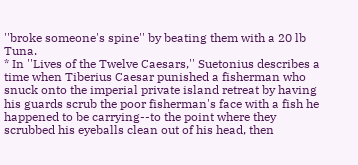''broke someone's spine'' by beating them with a 20 lb Tuna.
* In ''Lives of the Twelve Caesars,'' Suetonius describes a time when Tiberius Caesar punished a fisherman who snuck onto the imperial private island retreat by having his guards scrub the poor fisherman's face with a fish he happened to be carrying--to the point where they scrubbed his eyeballs clean out of his head, then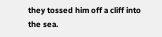they tossed him off a cliff into the sea.